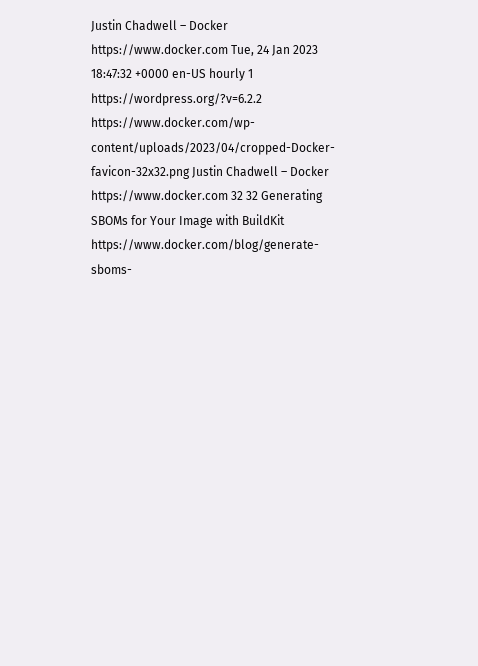Justin Chadwell – Docker https://www.docker.com Tue, 24 Jan 2023 18:47:32 +0000 en-US hourly 1 https://wordpress.org/?v=6.2.2 https://www.docker.com/wp-content/uploads/2023/04/cropped-Docker-favicon-32x32.png Justin Chadwell – Docker https://www.docker.com 32 32 Generating SBOMs for Your Image with BuildKit https://www.docker.com/blog/generate-sboms-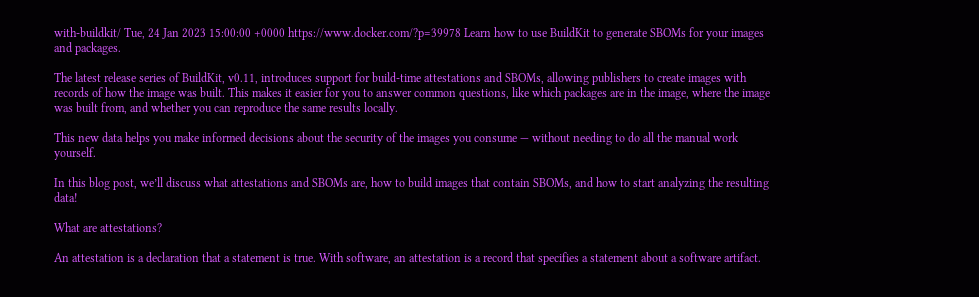with-buildkit/ Tue, 24 Jan 2023 15:00:00 +0000 https://www.docker.com/?p=39978 Learn how to use BuildKit to generate SBOMs for your images and packages.

The latest release series of BuildKit, v0.11, introduces support for build-time attestations and SBOMs, allowing publishers to create images with records of how the image was built. This makes it easier for you to answer common questions, like which packages are in the image, where the image was built from, and whether you can reproduce the same results locally.

This new data helps you make informed decisions about the security of the images you consume — without needing to do all the manual work yourself.

In this blog post, we’ll discuss what attestations and SBOMs are, how to build images that contain SBOMs, and how to start analyzing the resulting data!

What are attestations?

An attestation is a declaration that a statement is true. With software, an attestation is a record that specifies a statement about a software artifact.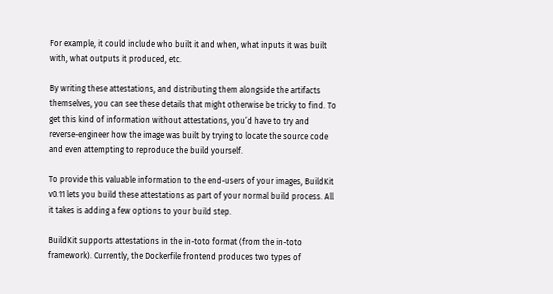For example, it could include who built it and when, what inputs it was built with, what outputs it produced, etc.

By writing these attestations, and distributing them alongside the artifacts themselves, you can see these details that might otherwise be tricky to find. To get this kind of information without attestations, you’d have to try and reverse-engineer how the image was built by trying to locate the source code and even attempting to reproduce the build yourself.

To provide this valuable information to the end-users of your images, BuildKit v0.11 lets you build these attestations as part of your normal build process. All it takes is adding a few options to your build step.

BuildKit supports attestations in the in-toto format (from the in-toto framework). Currently, the Dockerfile frontend produces two types of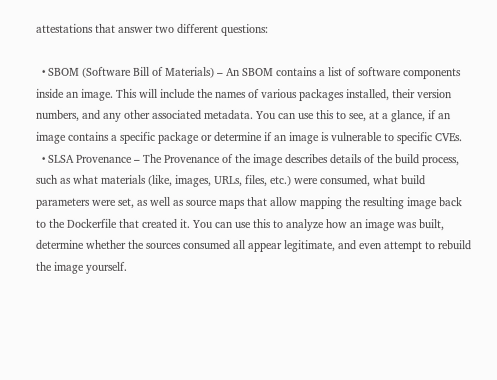attestations that answer two different questions:

  • SBOM (Software Bill of Materials) – An SBOM contains a list of software components inside an image. This will include the names of various packages installed, their version numbers, and any other associated metadata. You can use this to see, at a glance, if an image contains a specific package or determine if an image is vulnerable to specific CVEs.
  • SLSA Provenance – The Provenance of the image describes details of the build process, such as what materials (like, images, URLs, files, etc.) were consumed, what build parameters were set, as well as source maps that allow mapping the resulting image back to the Dockerfile that created it. You can use this to analyze how an image was built, determine whether the sources consumed all appear legitimate, and even attempt to rebuild the image yourself.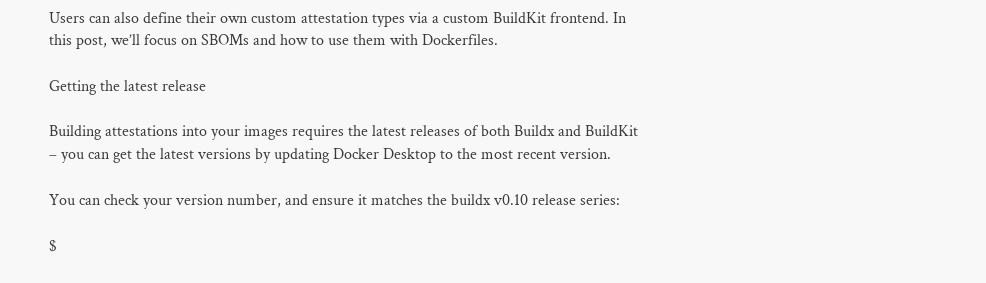Users can also define their own custom attestation types via a custom BuildKit frontend. In this post, we’ll focus on SBOMs and how to use them with Dockerfiles.

Getting the latest release

Building attestations into your images requires the latest releases of both Buildx and BuildKit – you can get the latest versions by updating Docker Desktop to the most recent version.

You can check your version number, and ensure it matches the buildx v0.10 release series:

$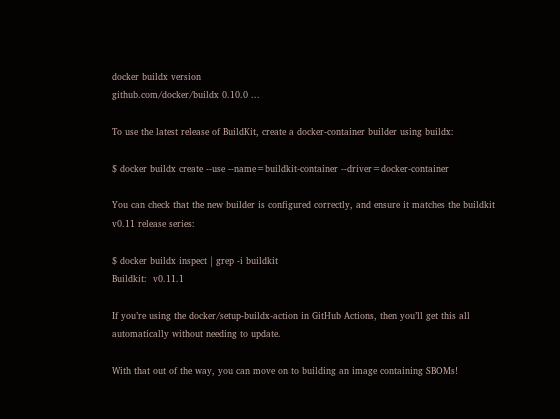docker buildx version
github.com/docker/buildx 0.10.0 ...

To use the latest release of BuildKit, create a docker-container builder using buildx:

$ docker buildx create --use --name=buildkit-container --driver=docker-container

You can check that the new builder is configured correctly, and ensure it matches the buildkit v0.11 release series:

$ docker buildx inspect | grep -i buildkit
Buildkit:  v0.11.1

If you’re using the docker/setup-buildx-action in GitHub Actions, then you’ll get this all automatically without needing to update.

With that out of the way, you can move on to building an image containing SBOMs!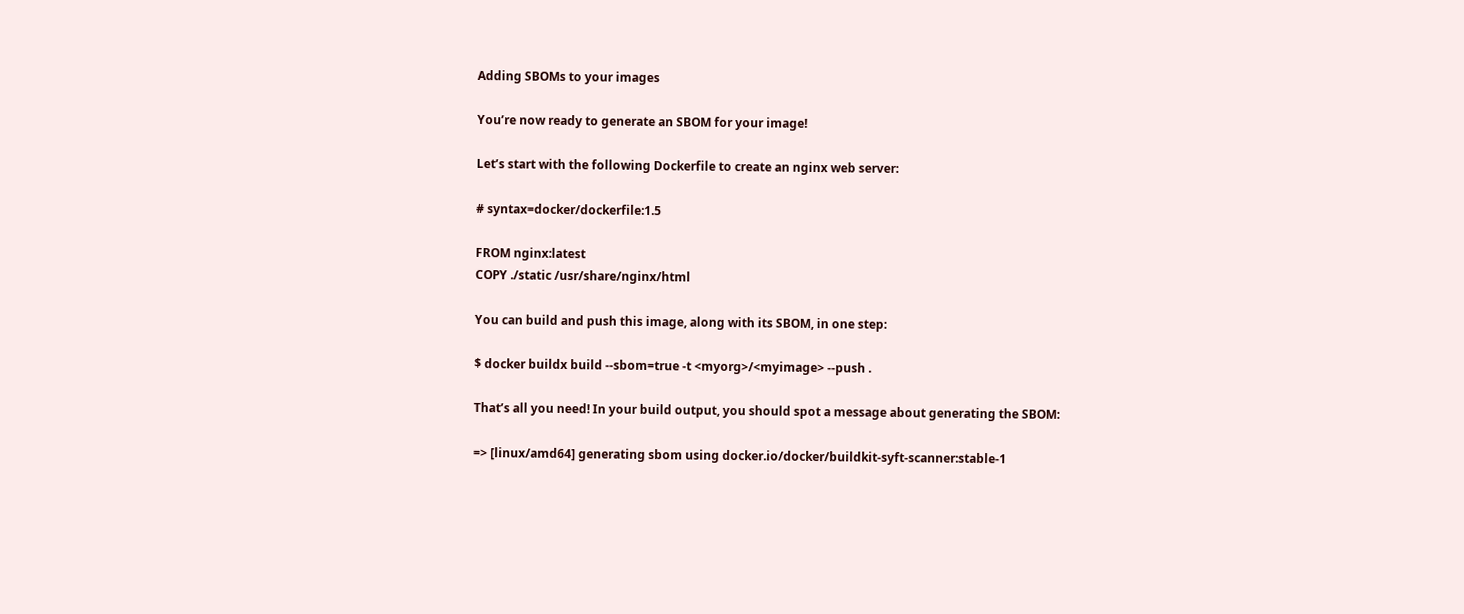Adding SBOMs to your images

You’re now ready to generate an SBOM for your image!

Let’s start with the following Dockerfile to create an nginx web server:

# syntax=docker/dockerfile:1.5

FROM nginx:latest
COPY ./static /usr/share/nginx/html

You can build and push this image, along with its SBOM, in one step:

$ docker buildx build --sbom=true -t <myorg>/<myimage> --push .

That’s all you need! In your build output, you should spot a message about generating the SBOM:

=> [linux/amd64] generating sbom using docker.io/docker/buildkit-syft-scanner:stable-1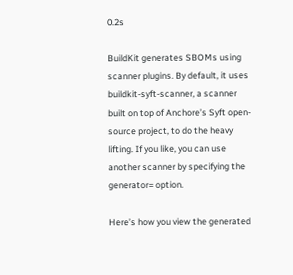0.2s

BuildKit generates SBOMs using scanner plugins. By default, it uses buildkit-syft-scanner, a scanner built on top of Anchore’s Syft open-source project, to do the heavy lifting. If you like, you can use another scanner by specifying the generator= option.

Here’s how you view the generated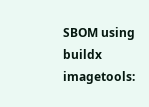SBOM using buildx imagetools: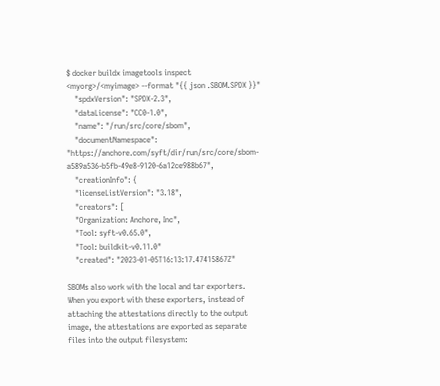$ docker buildx imagetools inspect <myorg>/<myimage> --format "{{ json .SBOM.SPDX }}"
    "spdxVersion": "SPDX-2.3",
    "dataLicense": "CC0-1.0",
    "name": "/run/src/core/sbom",
    "documentNamespace": "https://anchore.com/syft/dir/run/src/core/sbom-a589a536-b5fb-49e8-9120-6a12ce988b67",
    "creationInfo": {
    "licenseListVersion": "3.18",
    "creators": [
    "Organization: Anchore, Inc",
    "Tool: syft-v0.65.0",
    "Tool: buildkit-v0.11.0"
    "created": "2023-01-05T16:13:17.47415867Z"

SBOMs also work with the local and tar exporters. When you export with these exporters, instead of attaching the attestations directly to the output image, the attestations are exported as separate files into the output filesystem: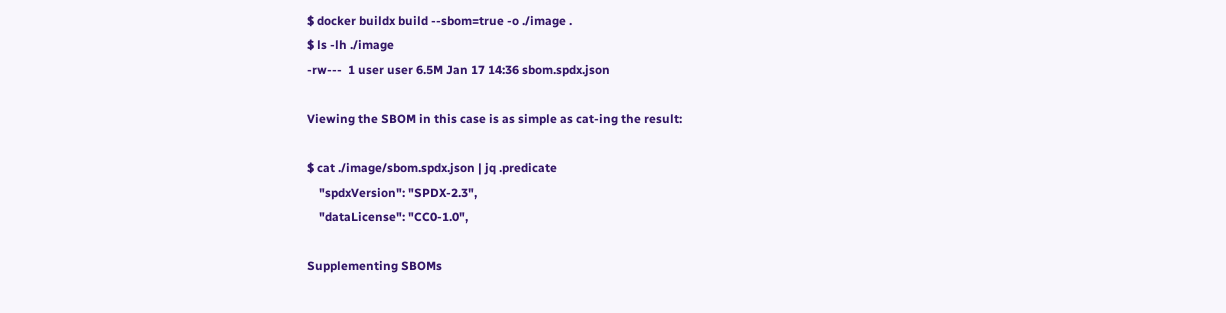$ docker buildx build --sbom=true -o ./image .
$ ls -lh ./image
-rw---  1 user user 6.5M Jan 17 14:36 sbom.spdx.json

Viewing the SBOM in this case is as simple as cat-ing the result:

$ cat ./image/sbom.spdx.json | jq .predicate
    "spdxVersion": "SPDX-2.3",
    "dataLicense": "CC0-1.0",

Supplementing SBOMs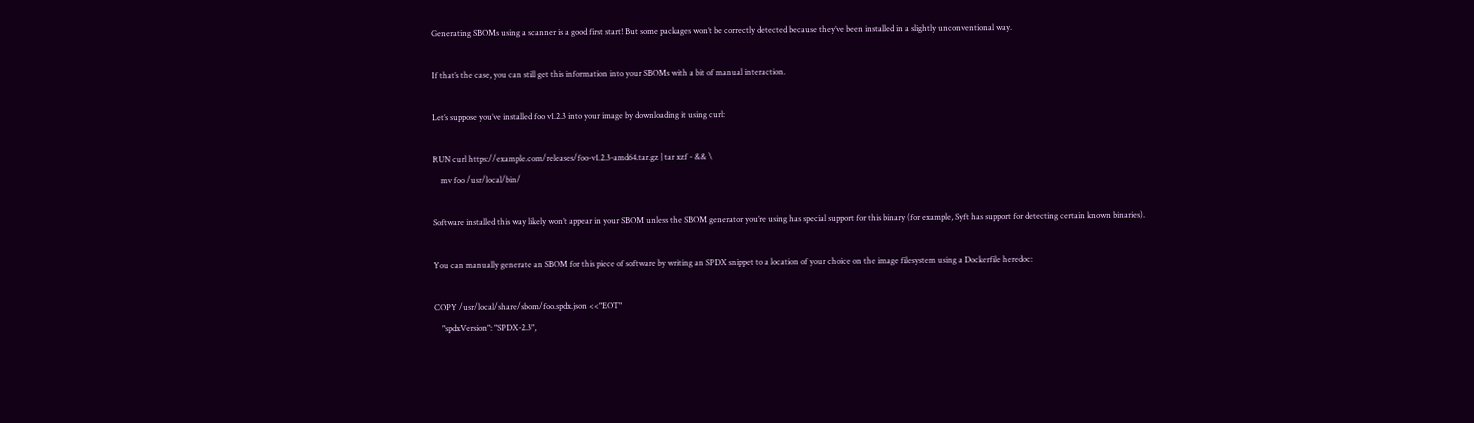Generating SBOMs using a scanner is a good first start! But some packages won’t be correctly detected because they’ve been installed in a slightly unconventional way.

If that’s the case, you can still get this information into your SBOMs with a bit of manual interaction.

Let’s suppose you’ve installed foo v1.2.3 into your image by downloading it using curl:

RUN curl https://example.com/releases/foo-v1.2.3-amd64.tar.gz | tar xzf - && \
    mv foo /usr/local/bin/

Software installed this way likely won’t appear in your SBOM unless the SBOM generator you’re using has special support for this binary (for example, Syft has support for detecting certain known binaries).

You can manually generate an SBOM for this piece of software by writing an SPDX snippet to a location of your choice on the image filesystem using a Dockerfile heredoc:

COPY /usr/local/share/sbom/foo.spdx.json <<"EOT"
    "spdxVersion": "SPDX-2.3",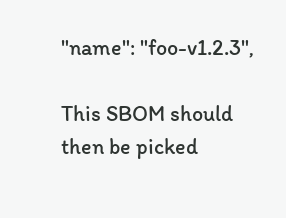"name": "foo-v1.2.3",

This SBOM should then be picked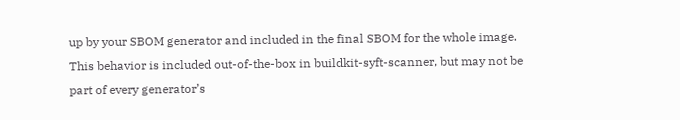up by your SBOM generator and included in the final SBOM for the whole image. This behavior is included out-of-the-box in buildkit-syft-scanner, but may not be part of every generator’s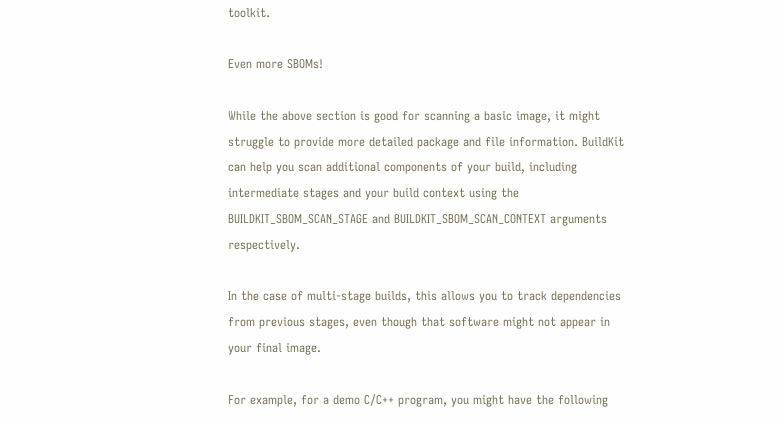toolkit.

Even more SBOMs!

While the above section is good for scanning a basic image, it might struggle to provide more detailed package and file information. BuildKit can help you scan additional components of your build, including intermediate stages and your build context using the BUILDKIT_SBOM_SCAN_STAGE and BUILDKIT_SBOM_SCAN_CONTEXT arguments respectively.

In the case of multi-stage builds, this allows you to track dependencies from previous stages, even though that software might not appear in your final image.

For example, for a demo C/C++ program, you might have the following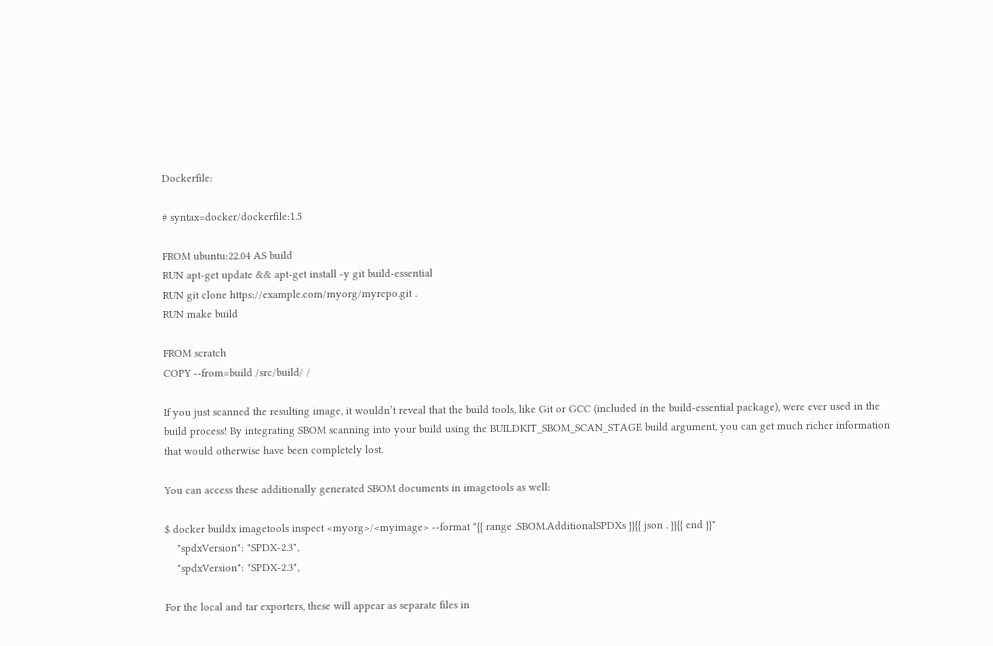Dockerfile:

# syntax=docker/dockerfile:1.5

FROM ubuntu:22.04 AS build
RUN apt-get update && apt-get install -y git build-essential
RUN git clone https://example.com/myorg/myrepo.git .
RUN make build

FROM scratch
COPY --from=build /src/build/ /

If you just scanned the resulting image, it wouldn’t reveal that the build tools, like Git or GCC (included in the build-essential package), were ever used in the build process! By integrating SBOM scanning into your build using the BUILDKIT_SBOM_SCAN_STAGE build argument, you can get much richer information that would otherwise have been completely lost.

You can access these additionally generated SBOM documents in imagetools as well:

$ docker buildx imagetools inspect <myorg>/<myimage> --format "{{ range .SBOM.AdditionalSPDXs }}{{ json . }}{{ end }}"
    "spdxVersion": "SPDX-2.3",
    "spdxVersion": "SPDX-2.3",

For the local and tar exporters, these will appear as separate files in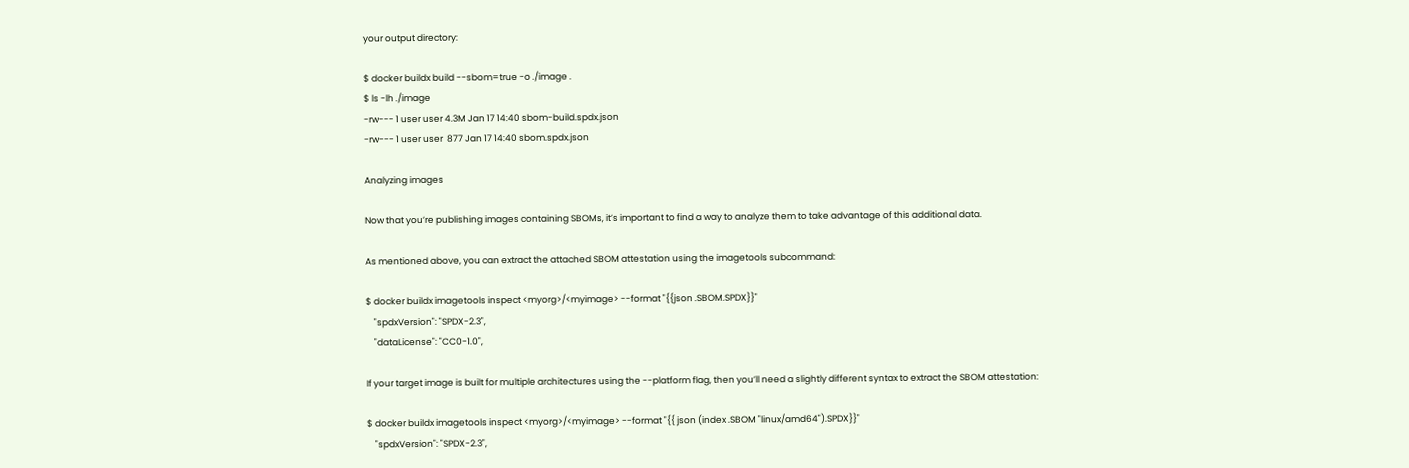your output directory:

$ docker buildx build --sbom=true -o ./image .
$ ls -lh ./image
-rw--- 1 user user 4.3M Jan 17 14:40 sbom-build.spdx.json
-rw--- 1 user user  877 Jan 17 14:40 sbom.spdx.json

Analyzing images

Now that you’re publishing images containing SBOMs, it’s important to find a way to analyze them to take advantage of this additional data.

As mentioned above, you can extract the attached SBOM attestation using the imagetools subcommand:

$ docker buildx imagetools inspect <myorg>/<myimage> --format "{{json .SBOM.SPDX}}"
    "spdxVersion": "SPDX-2.3",
    "dataLicense": "CC0-1.0",

If your target image is built for multiple architectures using the --platform flag, then you’ll need a slightly different syntax to extract the SBOM attestation:

$ docker buildx imagetools inspect <myorg>/<myimage> --format "{{ json (index .SBOM "linux/amd64").SPDX}}"
    "spdxVersion": "SPDX-2.3",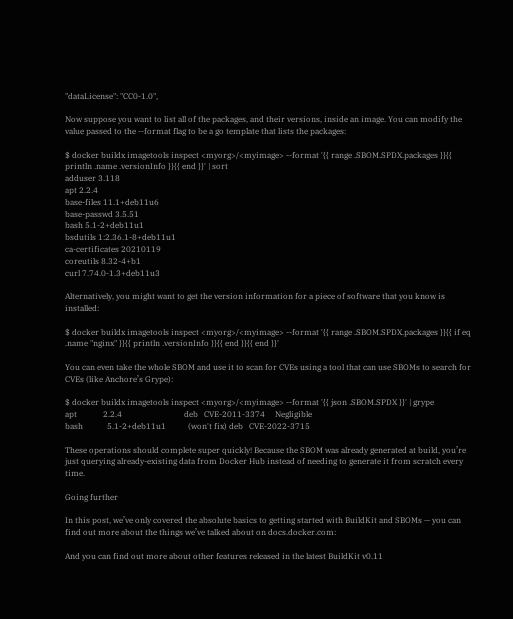"dataLicense": "CC0-1.0",

Now suppose you want to list all of the packages, and their versions, inside an image. You can modify the value passed to the --format flag to be a go template that lists the packages:

$ docker buildx imagetools inspect <myorg>/<myimage> --format '{{ range .SBOM.SPDX.packages }}{{ println .name .versionInfo }}{{ end }}' | sort
adduser 3.118
apt 2.2.4
base-files 11.1+deb11u6
base-passwd 3.5.51
bash 5.1-2+deb11u1
bsdutils 1:2.36.1-8+deb11u1
ca-certificates 20210119
coreutils 8.32-4+b1
curl 7.74.0-1.3+deb11u3

Alternatively, you might want to get the version information for a piece of software that you know is installed:

$ docker buildx imagetools inspect <myorg>/<myimage> --format '{{ range .SBOM.SPDX.packages }}{{ if eq .name "nginx" }}{{ println .versionInfo }}{{ end }}{{ end }}'

You can even take the whole SBOM and use it to scan for CVEs using a tool that can use SBOMs to search for CVEs (like Anchore’s Grype):

$ docker buildx imagetools inspect <myorg>/<myimage> --format '{{ json .SBOM.SPDX }}' | grype
apt             2.2.4                               deb   CVE-2011-3374     Negligible
bash            5.1-2+deb11u1           (won't fix) deb   CVE-2022-3715

These operations should complete super quickly! Because the SBOM was already generated at build, you’re just querying already-existing data from Docker Hub instead of needing to generate it from scratch every time.

Going further

In this post, we’ve only covered the absolute basics to getting started with BuildKit and SBOMs — you can find out more about the things we’ve talked about on docs.docker.com:

And you can find out more about other features released in the latest BuildKit v0.11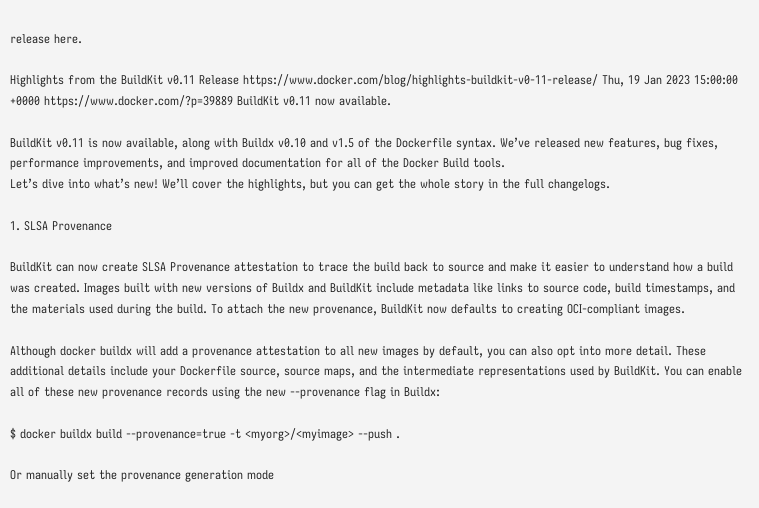release here.

Highlights from the BuildKit v0.11 Release https://www.docker.com/blog/highlights-buildkit-v0-11-release/ Thu, 19 Jan 2023 15:00:00 +0000 https://www.docker.com/?p=39889 BuildKit v0.11 now available.

BuildKit v0.11 is now available, along with Buildx v0.10 and v1.5 of the Dockerfile syntax. We’ve released new features, bug fixes, performance improvements, and improved documentation for all of the Docker Build tools.
Let’s dive into what’s new! We’ll cover the highlights, but you can get the whole story in the full changelogs.

1. SLSA Provenance

BuildKit can now create SLSA Provenance attestation to trace the build back to source and make it easier to understand how a build was created. Images built with new versions of Buildx and BuildKit include metadata like links to source code, build timestamps, and the materials used during the build. To attach the new provenance, BuildKit now defaults to creating OCI-compliant images.

Although docker buildx will add a provenance attestation to all new images by default, you can also opt into more detail. These additional details include your Dockerfile source, source maps, and the intermediate representations used by BuildKit. You can enable all of these new provenance records using the new --provenance flag in Buildx:

$ docker buildx build --provenance=true -t <myorg>/<myimage> --push .

Or manually set the provenance generation mode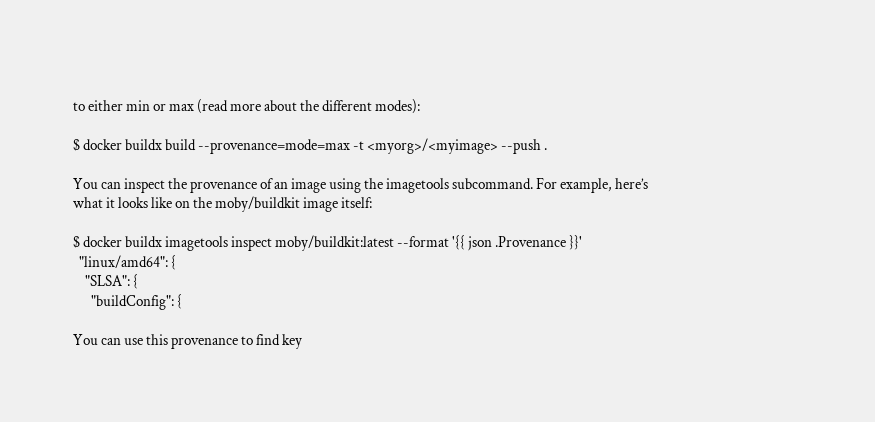to either min or max (read more about the different modes):

$ docker buildx build --provenance=mode=max -t <myorg>/<myimage> --push .

You can inspect the provenance of an image using the imagetools subcommand. For example, here’s what it looks like on the moby/buildkit image itself:

$ docker buildx imagetools inspect moby/buildkit:latest --format '{{ json .Provenance }}'
  "linux/amd64": {
    "SLSA": {
      "buildConfig": {

You can use this provenance to find key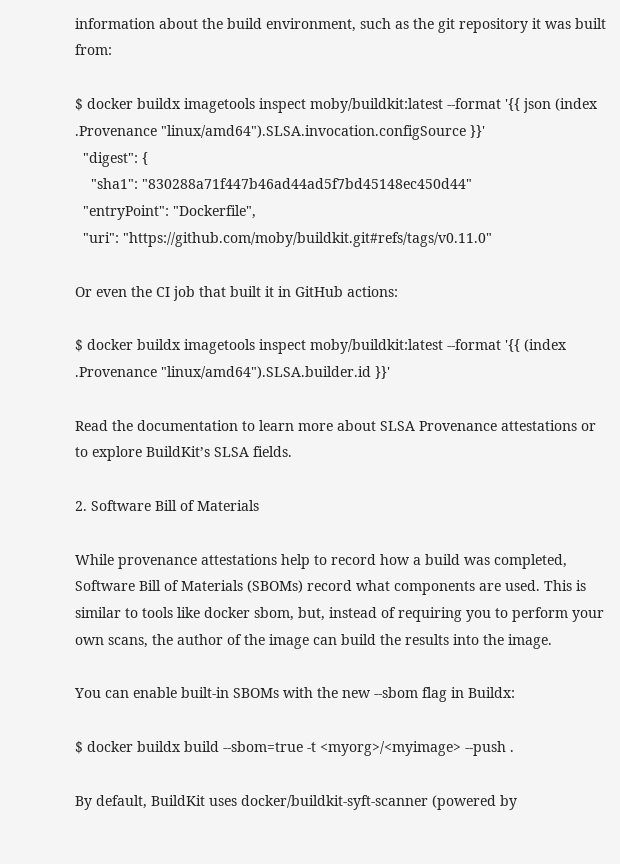information about the build environment, such as the git repository it was built from:

$ docker buildx imagetools inspect moby/buildkit:latest --format '{{ json (index .Provenance "linux/amd64").SLSA.invocation.configSource }}'
  "digest": {
    "sha1": "830288a71f447b46ad44ad5f7bd45148ec450d44"
  "entryPoint": "Dockerfile",
  "uri": "https://github.com/moby/buildkit.git#refs/tags/v0.11.0"

Or even the CI job that built it in GitHub actions:

$ docker buildx imagetools inspect moby/buildkit:latest --format '{{ (index .Provenance "linux/amd64").SLSA.builder.id }}'

Read the documentation to learn more about SLSA Provenance attestations or to explore BuildKit’s SLSA fields.

2. Software Bill of Materials

While provenance attestations help to record how a build was completed, Software Bill of Materials (SBOMs) record what components are used. This is similar to tools like docker sbom, but, instead of requiring you to perform your own scans, the author of the image can build the results into the image.

You can enable built-in SBOMs with the new --sbom flag in Buildx:

$ docker buildx build --sbom=true -t <myorg>/<myimage> --push .

By default, BuildKit uses docker/buildkit-syft-scanner (powered by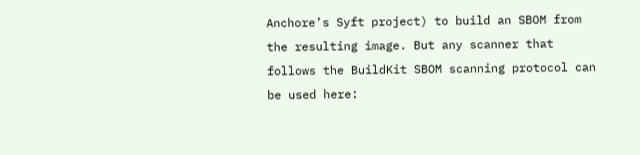Anchore’s Syft project) to build an SBOM from the resulting image. But any scanner that follows the BuildKit SBOM scanning protocol can be used here: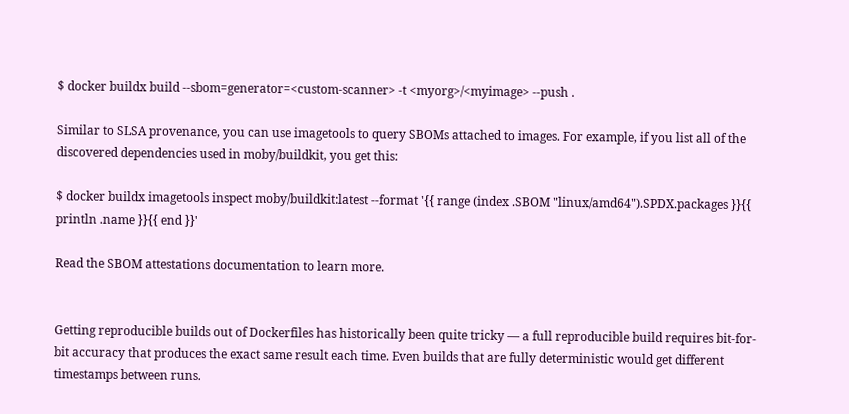$ docker buildx build --sbom=generator=<custom-scanner> -t <myorg>/<myimage> --push .

Similar to SLSA provenance, you can use imagetools to query SBOMs attached to images. For example, if you list all of the discovered dependencies used in moby/buildkit, you get this:

$ docker buildx imagetools inspect moby/buildkit:latest --format '{{ range (index .SBOM "linux/amd64").SPDX.packages }}{{ println .name }}{{ end }}'

Read the SBOM attestations documentation to learn more.


Getting reproducible builds out of Dockerfiles has historically been quite tricky — a full reproducible build requires bit-for-bit accuracy that produces the exact same result each time. Even builds that are fully deterministic would get different timestamps between runs.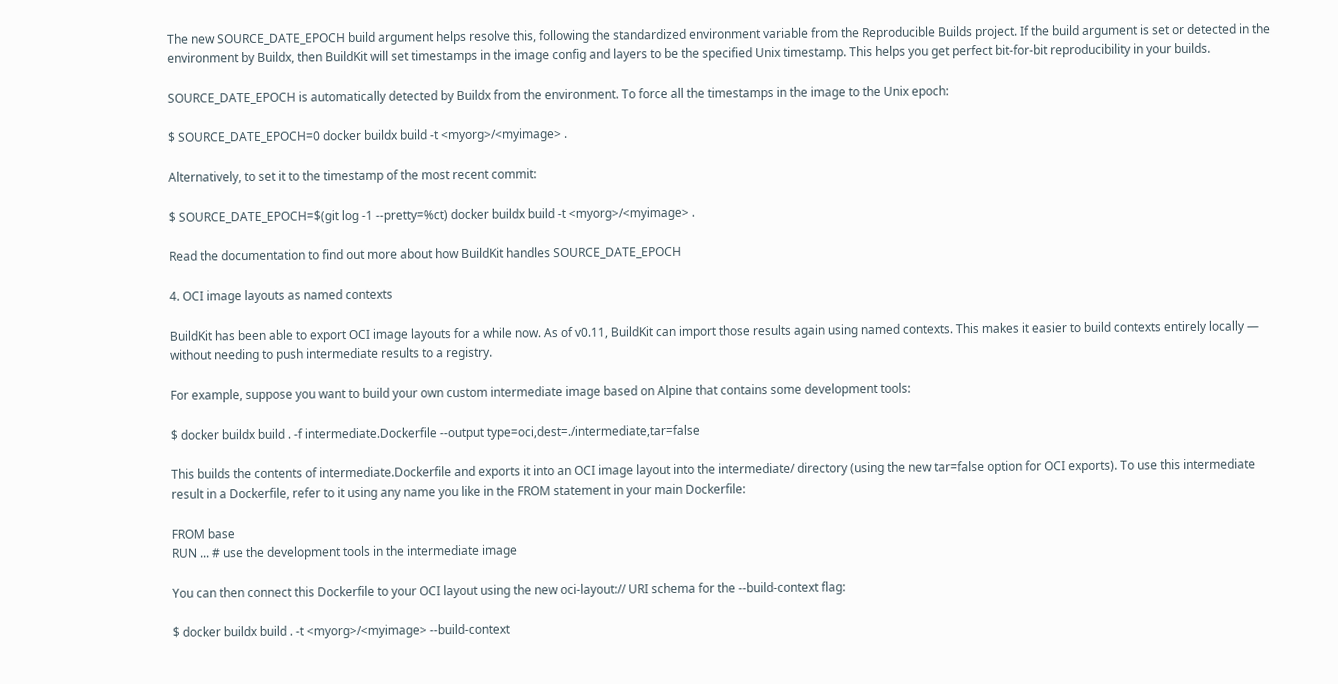The new SOURCE_DATE_EPOCH build argument helps resolve this, following the standardized environment variable from the Reproducible Builds project. If the build argument is set or detected in the environment by Buildx, then BuildKit will set timestamps in the image config and layers to be the specified Unix timestamp. This helps you get perfect bit-for-bit reproducibility in your builds.

SOURCE_DATE_EPOCH is automatically detected by Buildx from the environment. To force all the timestamps in the image to the Unix epoch:

$ SOURCE_DATE_EPOCH=0 docker buildx build -t <myorg>/<myimage> .

Alternatively, to set it to the timestamp of the most recent commit:

$ SOURCE_DATE_EPOCH=$(git log -1 --pretty=%ct) docker buildx build -t <myorg>/<myimage> .

Read the documentation to find out more about how BuildKit handles SOURCE_DATE_EPOCH

4. OCI image layouts as named contexts

BuildKit has been able to export OCI image layouts for a while now. As of v0.11, BuildKit can import those results again using named contexts. This makes it easier to build contexts entirely locally — without needing to push intermediate results to a registry.

For example, suppose you want to build your own custom intermediate image based on Alpine that contains some development tools:

$ docker buildx build . -f intermediate.Dockerfile --output type=oci,dest=./intermediate,tar=false

This builds the contents of intermediate.Dockerfile and exports it into an OCI image layout into the intermediate/ directory (using the new tar=false option for OCI exports). To use this intermediate result in a Dockerfile, refer to it using any name you like in the FROM statement in your main Dockerfile:

FROM base
RUN ... # use the development tools in the intermediate image

You can then connect this Dockerfile to your OCI layout using the new oci-layout:// URI schema for the --build-context flag:

$ docker buildx build . -t <myorg>/<myimage> --build-context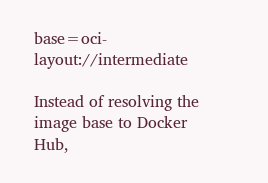base=oci-layout://intermediate

Instead of resolving the image base to Docker Hub,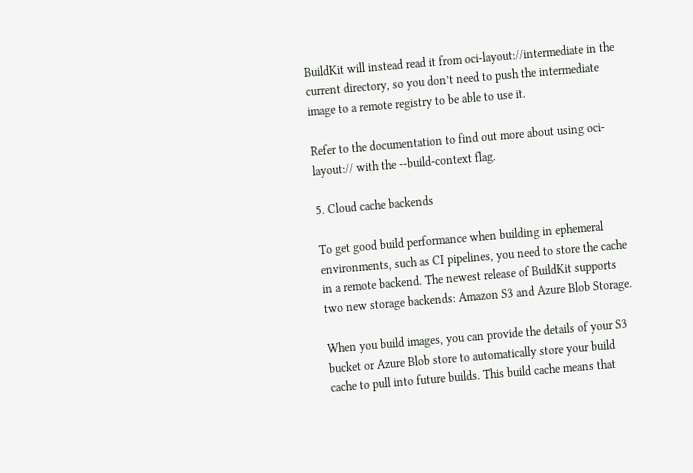BuildKit will instead read it from oci-layout://intermediate in the current directory, so you don’t need to push the intermediate image to a remote registry to be able to use it.

Refer to the documentation to find out more about using oci-layout:// with the --build-context flag.

5. Cloud cache backends

To get good build performance when building in ephemeral environments, such as CI pipelines, you need to store the cache in a remote backend. The newest release of BuildKit supports two new storage backends: Amazon S3 and Azure Blob Storage.

When you build images, you can provide the details of your S3 bucket or Azure Blob store to automatically store your build cache to pull into future builds. This build cache means that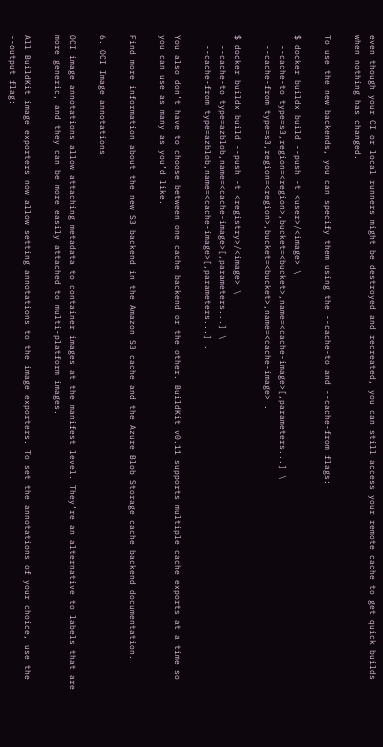even though your CI or local runners might be destroyed and recreated, you can still access your remote cache to get quick builds when nothing has changed.

To use the new backends, you can specify them using the --cache-to and --cache-from flags:

$ docker buildx build --push -t <user>/<image> \
  --cache-to type=s3,region=<region>,bucket=<bucket>,name=<cache-image>[,parameters...] \
  --cache-from type=s3,region=<region>,bucket=<bucket>,name=<cache-image> .

$ docker buildx build --push -t <registry>/<image> \
  --cache-to type=azblob,name=<cache-image>[,parameters...] \
  --cache-from type=azblob,name=<cache-image>[,parameters...] .

You also don’t have to choose between one cache backend or the other. BuildKit v0.11 supports multiple cache exports at a time so you can use as many as you’d like.

Find more information about the new S3 backend in the Amazon S3 cache and the Azure Blob Storage cache backend documentation.

6. OCI Image annotations

OCI image annotations allow attaching metadata to container images at the manifest level. They’re an alternative to labels that are more generic, and they can be more easily attached to multi-platform images.

All BuildKit image exporters now allow setting annotations to the image exporters. To set the annotations of your choice, use the --output flag: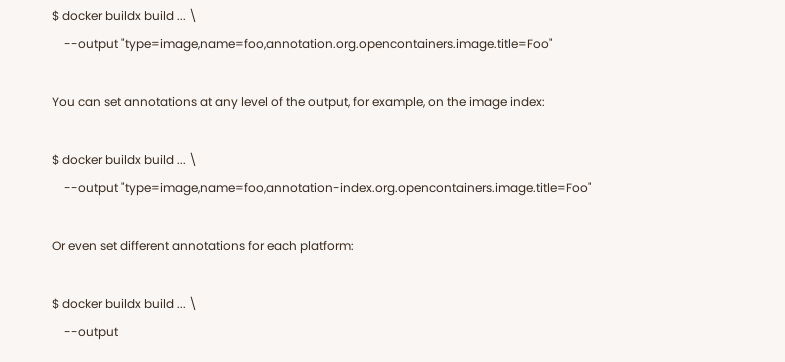$ docker buildx build ... \
    --output "type=image,name=foo,annotation.org.opencontainers.image.title=Foo"

You can set annotations at any level of the output, for example, on the image index:

$ docker buildx build ... \
    --output "type=image,name=foo,annotation-index.org.opencontainers.image.title=Foo"

Or even set different annotations for each platform:

$ docker buildx build ... \
    --output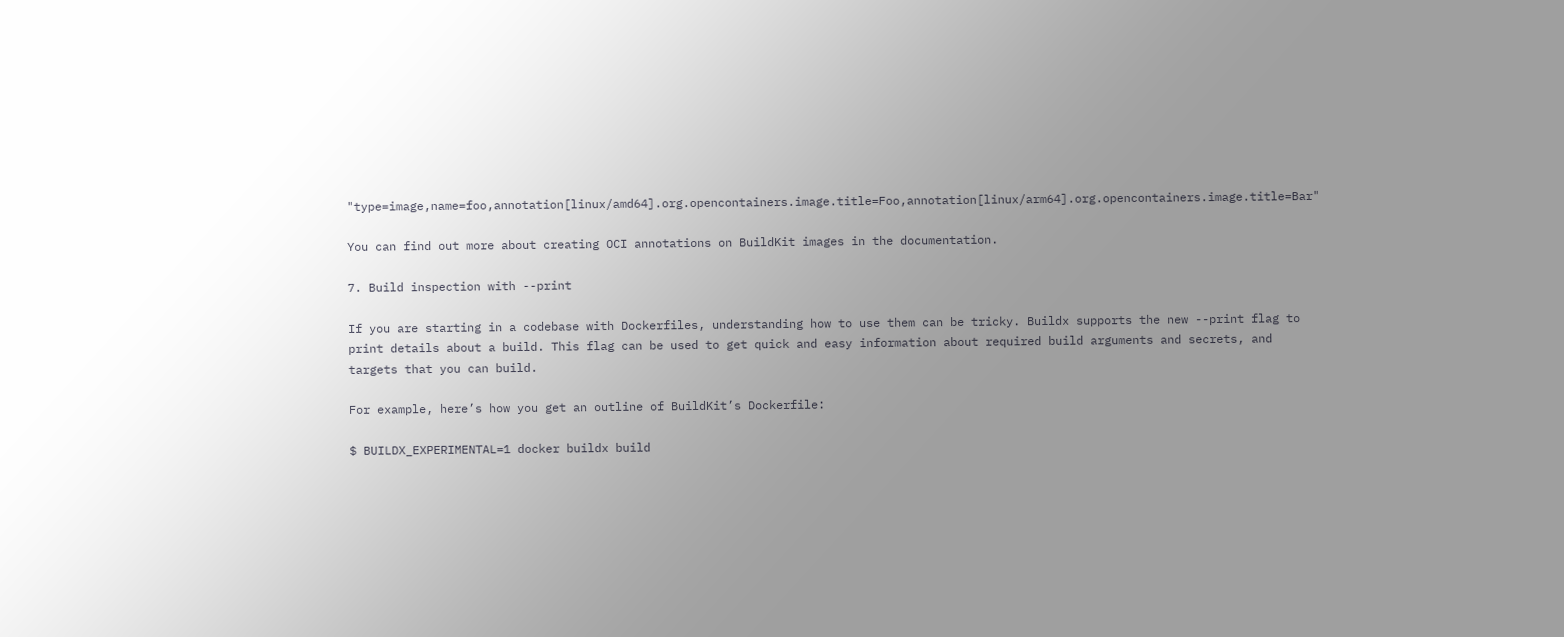"type=image,name=foo,annotation[linux/amd64].org.opencontainers.image.title=Foo,annotation[linux/arm64].org.opencontainers.image.title=Bar"

You can find out more about creating OCI annotations on BuildKit images in the documentation.

7. Build inspection with --print

If you are starting in a codebase with Dockerfiles, understanding how to use them can be tricky. Buildx supports the new --print flag to print details about a build. This flag can be used to get quick and easy information about required build arguments and secrets, and targets that you can build.

For example, here’s how you get an outline of BuildKit’s Dockerfile:

$ BUILDX_EXPERIMENTAL=1 docker buildx build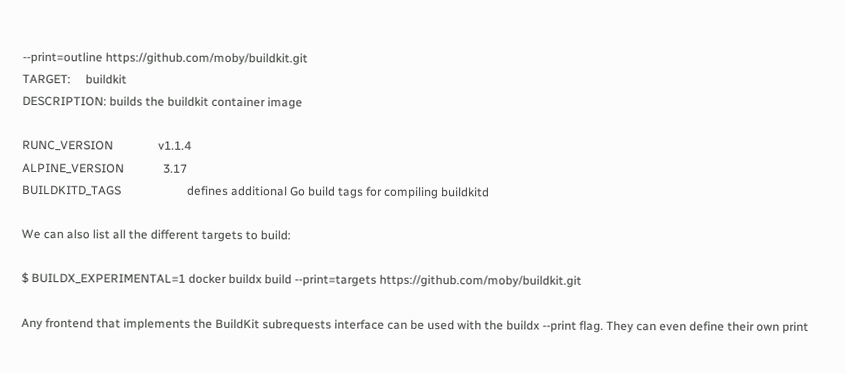--print=outline https://github.com/moby/buildkit.git
TARGET:     buildkit
DESCRIPTION: builds the buildkit container image

RUNC_VERSION               v1.1.4
ALPINE_VERSION             3.17
BUILDKITD_TAGS                      defines additional Go build tags for compiling buildkitd

We can also list all the different targets to build:

$ BUILDX_EXPERIMENTAL=1 docker buildx build --print=targets https://github.com/moby/buildkit.git

Any frontend that implements the BuildKit subrequests interface can be used with the buildx --print flag. They can even define their own print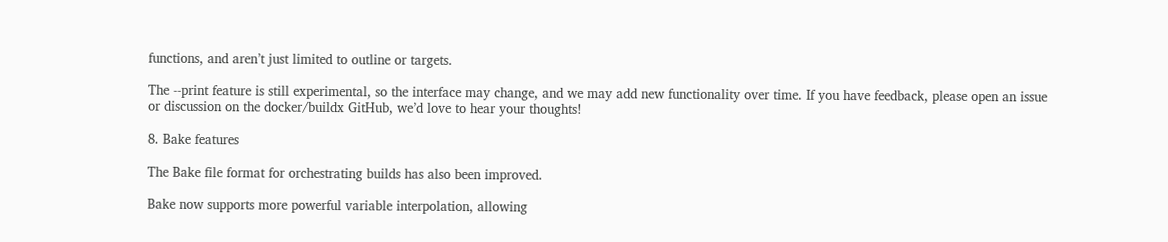functions, and aren’t just limited to outline or targets.

The --print feature is still experimental, so the interface may change, and we may add new functionality over time. If you have feedback, please open an issue or discussion on the docker/buildx GitHub, we’d love to hear your thoughts!

8. Bake features

The Bake file format for orchestrating builds has also been improved.

Bake now supports more powerful variable interpolation, allowing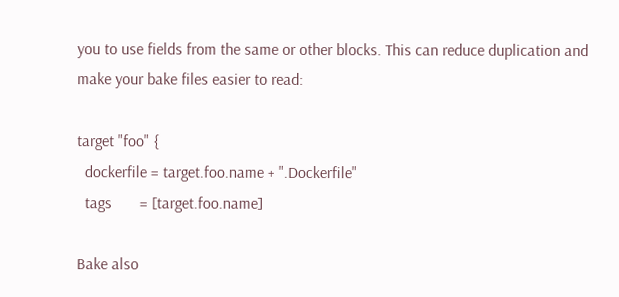you to use fields from the same or other blocks. This can reduce duplication and make your bake files easier to read:

target "foo" {
  dockerfile = target.foo.name + ".Dockerfile"
  tags       = [target.foo.name]

Bake also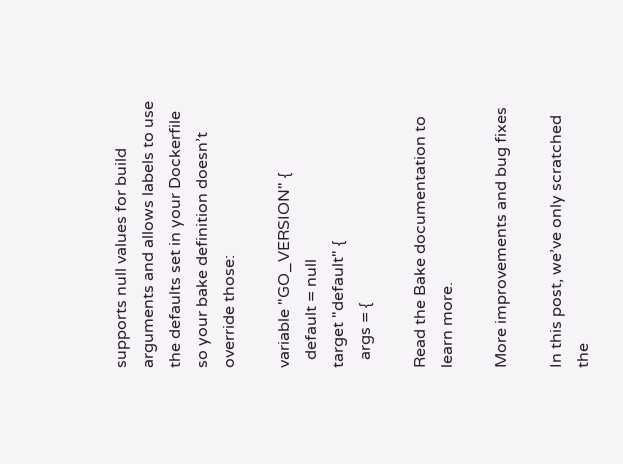supports null values for build arguments and allows labels to use the defaults set in your Dockerfile so your bake definition doesn’t override those:

variable "GO_VERSION" {
  default = null
target "default" {
  args = {

Read the Bake documentation to learn more.

More improvements and bug fixes

In this post, we’ve only scratched the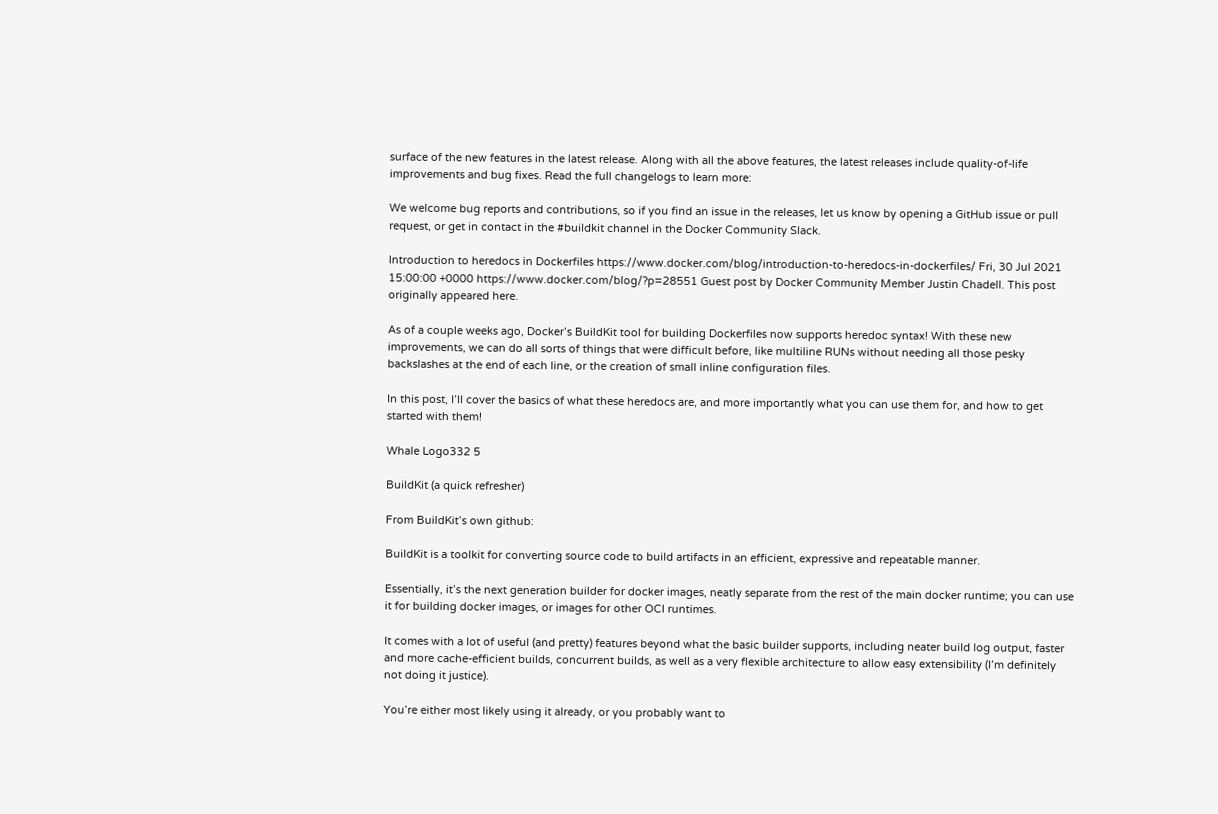surface of the new features in the latest release. Along with all the above features, the latest releases include quality-of-life improvements and bug fixes. Read the full changelogs to learn more:

We welcome bug reports and contributions, so if you find an issue in the releases, let us know by opening a GitHub issue or pull request, or get in contact in the #buildkit channel in the Docker Community Slack.

Introduction to heredocs in Dockerfiles https://www.docker.com/blog/introduction-to-heredocs-in-dockerfiles/ Fri, 30 Jul 2021 15:00:00 +0000 https://www.docker.com/blog/?p=28551 Guest post by Docker Community Member Justin Chadell. This post originally appeared here.

As of a couple weeks ago, Docker’s BuildKit tool for building Dockerfiles now supports heredoc syntax! With these new improvements, we can do all sorts of things that were difficult before, like multiline RUNs without needing all those pesky backslashes at the end of each line, or the creation of small inline configuration files.

In this post, I’ll cover the basics of what these heredocs are, and more importantly what you can use them for, and how to get started with them!

Whale Logo332 5

BuildKit (a quick refresher)

From BuildKit’s own github:

BuildKit is a toolkit for converting source code to build artifacts in an efficient, expressive and repeatable manner.

Essentially, it’s the next generation builder for docker images, neatly separate from the rest of the main docker runtime; you can use it for building docker images, or images for other OCI runtimes.

It comes with a lot of useful (and pretty) features beyond what the basic builder supports, including neater build log output, faster and more cache-efficient builds, concurrent builds, as well as a very flexible architecture to allow easy extensibility (I’m definitely not doing it justice).

You’re either most likely using it already, or you probably want to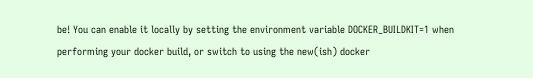be! You can enable it locally by setting the environment variable DOCKER_BUILDKIT=1 when performing your docker build, or switch to using the new(ish) docker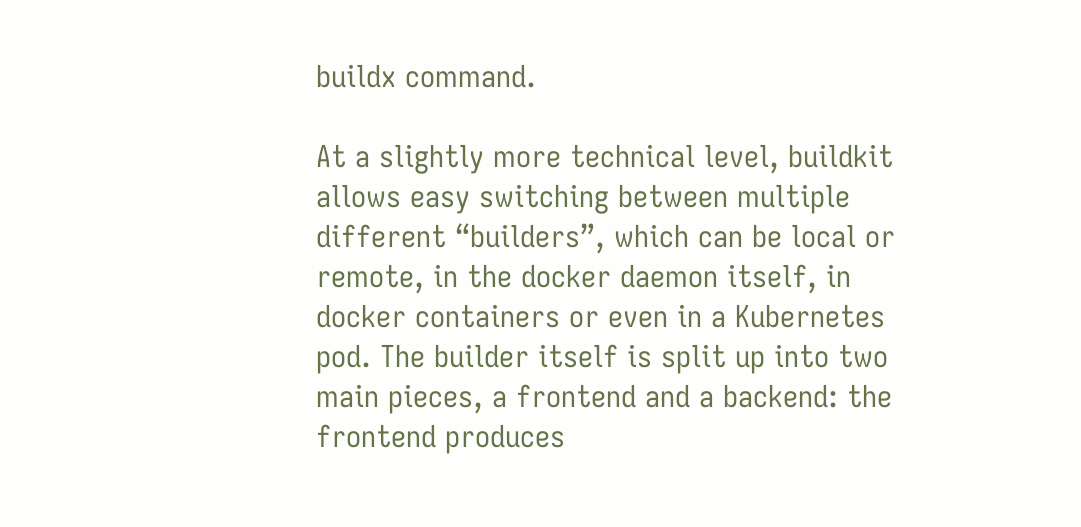buildx command.

At a slightly more technical level, buildkit allows easy switching between multiple different “builders”, which can be local or remote, in the docker daemon itself, in docker containers or even in a Kubernetes pod. The builder itself is split up into two main pieces, a frontend and a backend: the frontend produces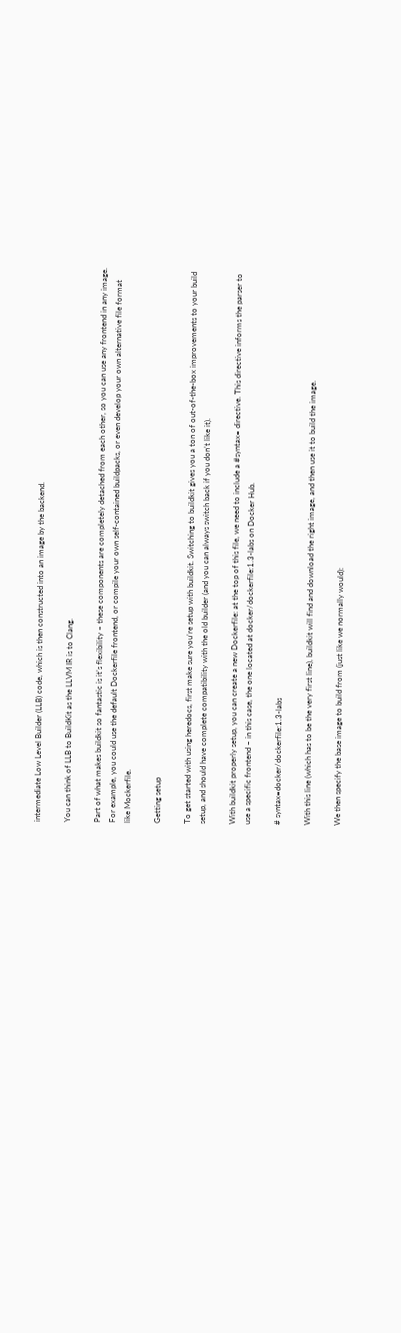intermediate Low Level Builder (LLB) code, which is then constructed into an image by the backend.

You can think of LLB to BuildKit as the LLVM IR is to Clang.

Part of what makes buildkit so fantastic is it’s flexibility – these components are completely detached from each other, so you can use any frontend in any image. For example, you could use the default Dockerfile frontend, or compile your own self-contained buildpacks, or even develop your own alternative file format like Mockerfile.

Getting setup

To get started with using heredocs, first make sure you’re setup with buildkit. Switching to buildkit gives you a ton of out-of-the-box improvements to your build setup, and should have complete compatibility with the old builder (and you can always switch back if you don’t like it).

With buildkit properly setup, you can create a new Dockerfile: at the top of this file, we need to include a #syntax= directive. This directive informs the parser to use a specific frontend – in this case, the one located at docker/dockerfile:1.3-labs on Docker Hub.

# syntax=docker/dockerfile:1.3-labs

With this line (which has to be the very first line), buildkit will find and download the right image, and then use it to build the image.

We then specify the base image to build from (just like we normally would):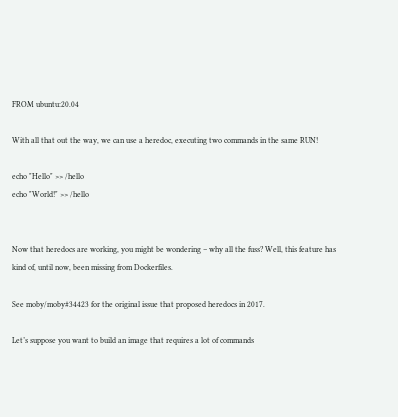FROM ubuntu:20.04

With all that out the way, we can use a heredoc, executing two commands in the same RUN!

echo "Hello" >> /hello
echo "World!" >> /hello


Now that heredocs are working, you might be wondering – why all the fuss? Well, this feature has kind of, until now, been missing from Dockerfiles.

See moby/moby#34423 for the original issue that proposed heredocs in 2017.

Let’s suppose you want to build an image that requires a lot of commands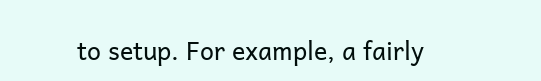to setup. For example, a fairly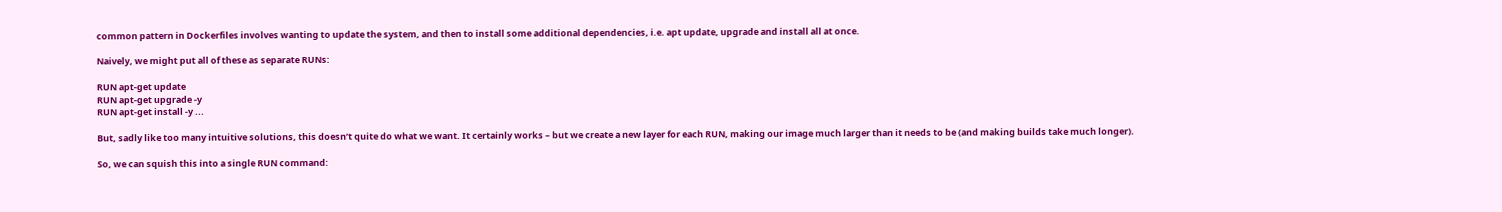common pattern in Dockerfiles involves wanting to update the system, and then to install some additional dependencies, i.e. apt update, upgrade and install all at once.

Naively, we might put all of these as separate RUNs:

RUN apt-get update
RUN apt-get upgrade -y
RUN apt-get install -y ...

But, sadly like too many intuitive solutions, this doesn’t quite do what we want. It certainly works – but we create a new layer for each RUN, making our image much larger than it needs to be (and making builds take much longer).

So, we can squish this into a single RUN command: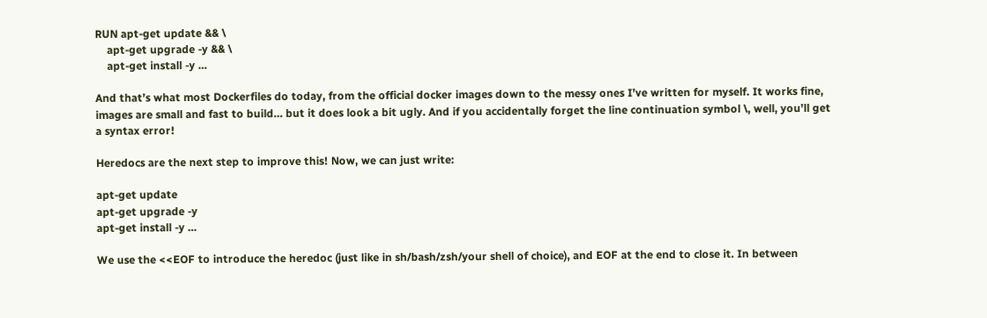RUN apt-get update && \
    apt-get upgrade -y && \
    apt-get install -y ...

And that’s what most Dockerfiles do today, from the official docker images down to the messy ones I’ve written for myself. It works fine, images are small and fast to build… but it does look a bit ugly. And if you accidentally forget the line continuation symbol \, well, you’ll get a syntax error!

Heredocs are the next step to improve this! Now, we can just write:

apt-get update
apt-get upgrade -y
apt-get install -y ...

We use the <<EOF to introduce the heredoc (just like in sh/bash/zsh/your shell of choice), and EOF at the end to close it. In between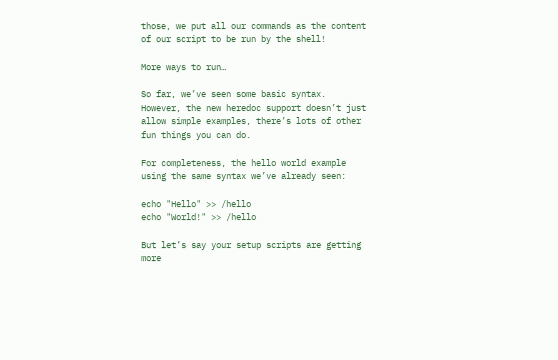those, we put all our commands as the content of our script to be run by the shell!

More ways to run…

So far, we’ve seen some basic syntax. However, the new heredoc support doesn’t just allow simple examples, there’s lots of other fun things you can do.

For completeness, the hello world example using the same syntax we’ve already seen:

echo "Hello" >> /hello
echo "World!" >> /hello

But let’s say your setup scripts are getting more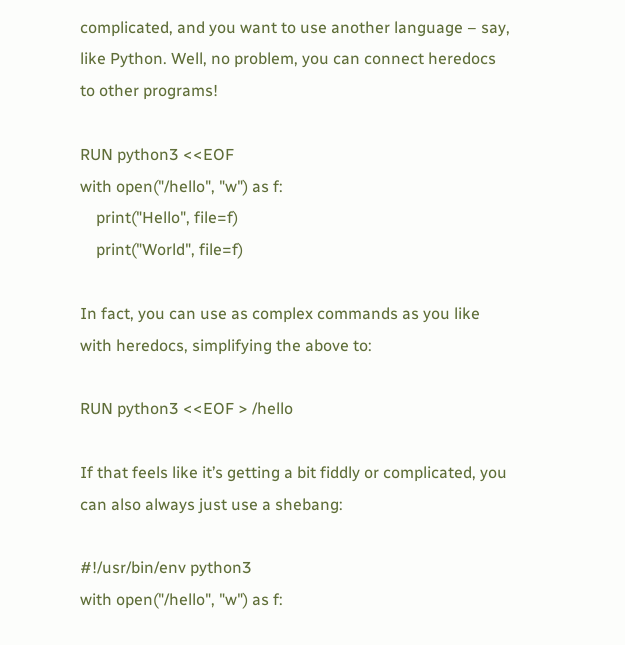complicated, and you want to use another language – say, like Python. Well, no problem, you can connect heredocs to other programs!

RUN python3 <<EOF
with open("/hello", "w") as f:
    print("Hello", file=f)
    print("World", file=f)

In fact, you can use as complex commands as you like with heredocs, simplifying the above to:

RUN python3 <<EOF > /hello

If that feels like it’s getting a bit fiddly or complicated, you can also always just use a shebang:

#!/usr/bin/env python3
with open("/hello", "w") as f: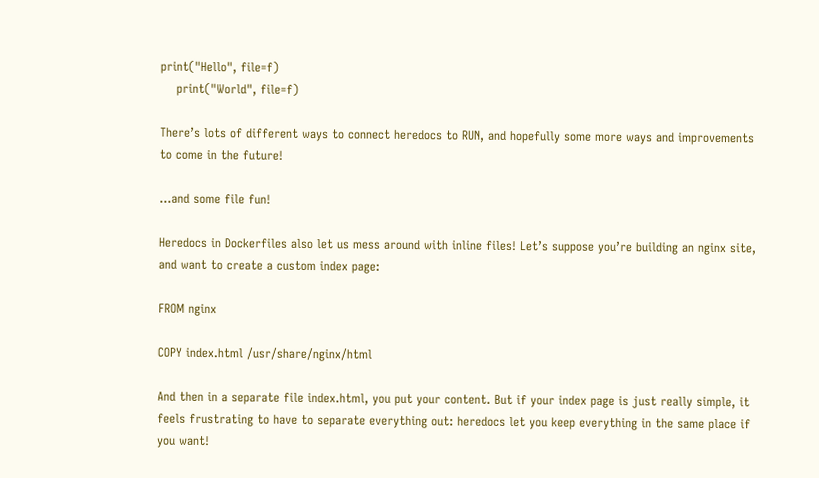print("Hello", file=f)
    print("World", file=f)

There’s lots of different ways to connect heredocs to RUN, and hopefully some more ways and improvements to come in the future!

…and some file fun!

Heredocs in Dockerfiles also let us mess around with inline files! Let’s suppose you’re building an nginx site, and want to create a custom index page:

FROM nginx

COPY index.html /usr/share/nginx/html

And then in a separate file index.html, you put your content. But if your index page is just really simple, it feels frustrating to have to separate everything out: heredocs let you keep everything in the same place if you want!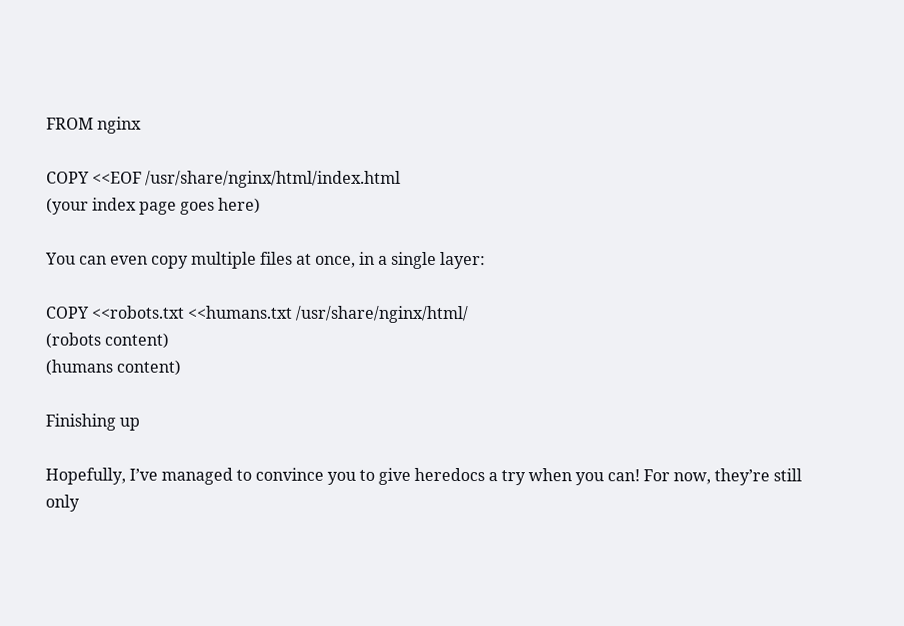FROM nginx

COPY <<EOF /usr/share/nginx/html/index.html
(your index page goes here)

You can even copy multiple files at once, in a single layer:

COPY <<robots.txt <<humans.txt /usr/share/nginx/html/
(robots content)
(humans content)

Finishing up

Hopefully, I’ve managed to convince you to give heredocs a try when you can! For now, they’re still only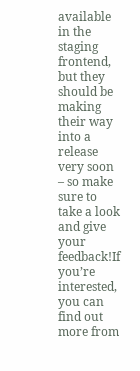available in the staging frontend, but they should be making their way into a release very soon – so make sure to take a look and give your feedback!If you’re interested, you can find out more from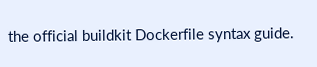the official buildkit Dockerfile syntax guide.